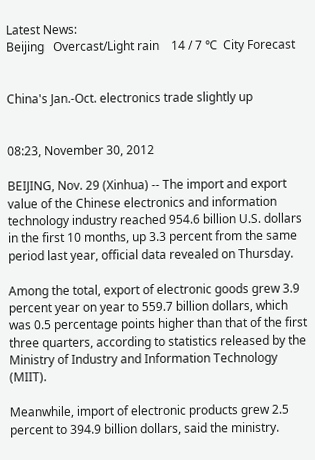Latest News:
Beijing   Overcast/Light rain    14 / 7 ℃  City Forecast


China's Jan.-Oct. electronics trade slightly up


08:23, November 30, 2012

BEIJING, Nov. 29 (Xinhua) -- The import and export value of the Chinese electronics and information technology industry reached 954.6 billion U.S. dollars in the first 10 months, up 3.3 percent from the same period last year, official data revealed on Thursday.

Among the total, export of electronic goods grew 3.9 percent year on year to 559.7 billion dollars, which was 0.5 percentage points higher than that of the first three quarters, according to statistics released by the Ministry of Industry and Information Technology (MIIT).

Meanwhile, import of electronic products grew 2.5 percent to 394.9 billion dollars, said the ministry.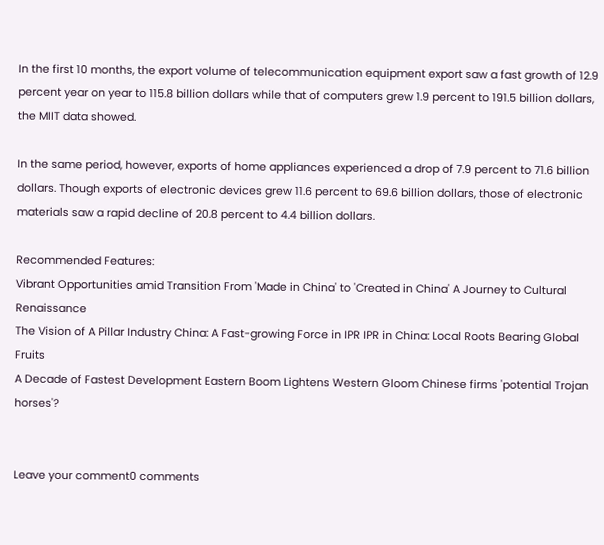In the first 10 months, the export volume of telecommunication equipment export saw a fast growth of 12.9 percent year on year to 115.8 billion dollars while that of computers grew 1.9 percent to 191.5 billion dollars, the MIIT data showed.

In the same period, however, exports of home appliances experienced a drop of 7.9 percent to 71.6 billion dollars. Though exports of electronic devices grew 11.6 percent to 69.6 billion dollars, those of electronic materials saw a rapid decline of 20.8 percent to 4.4 billion dollars.

Recommended Features:
Vibrant Opportunities amid Transition From 'Made in China' to 'Created in China' A Journey to Cultural Renaissance
The Vision of A Pillar Industry China: A Fast-growing Force in IPR IPR in China: Local Roots Bearing Global Fruits
A Decade of Fastest Development Eastern Boom Lightens Western Gloom Chinese firms 'potential Trojan horses'?


Leave your comment0 comments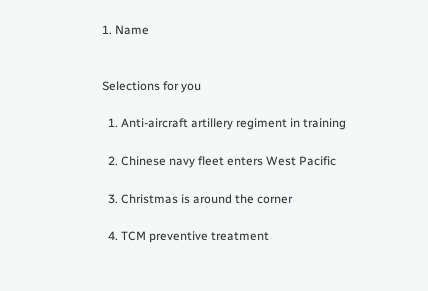1. Name


Selections for you

  1. Anti-aircraft artillery regiment in training

  2. Chinese navy fleet enters West Pacific

  3. Christmas is around the corner

  4. TCM preventive treatment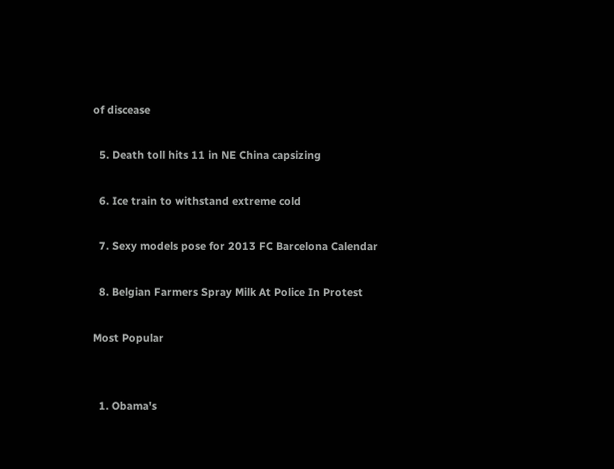of discease

  5. Death toll hits 11 in NE China capsizing

  6. Ice train to withstand extreme cold

  7. Sexy models pose for 2013 FC Barcelona Calendar

  8. Belgian Farmers Spray Milk At Police In Protest

Most Popular


  1. Obama's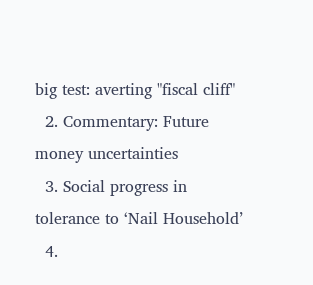big test: averting "fiscal cliff"
  2. Commentary: Future money uncertainties
  3. Social progress in tolerance to ‘Nail Household’
  4.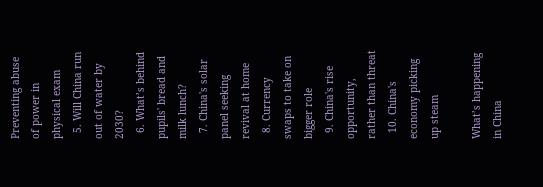Preventing abuse of power in physical exam
  5. Will China run out of water by 2030?
  6. What’s behind pupils' bread and milk lunch?
  7. China's solar panel seeking revival at home
  8. Currency swaps to take on bigger role
  9. China's rise opportunity, rather than threat
  10. China's economy picking up steam

What’s happening in China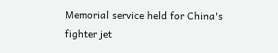Memorial service held for China's fighter jet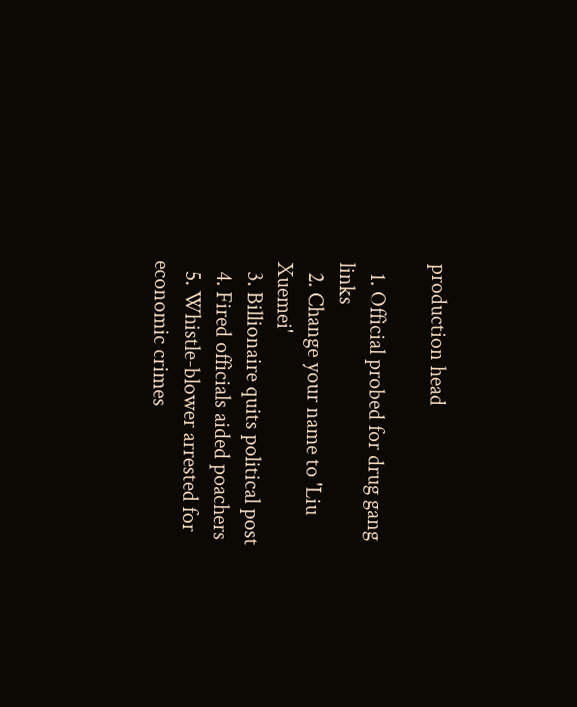production head

  1. Official probed for drug gang links
  2. Change your name to 'Liu Xuemei'
  3. Billionaire quits political post
  4. Fired officials aided poachers
  5. Whistle-blower arrested for economic crimes